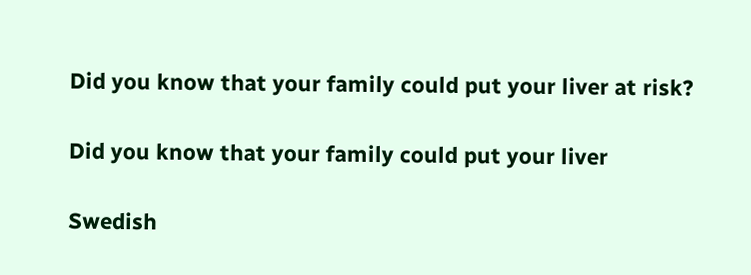Did you know that your family could put your liver at risk?

Did you know that your family could put your liver

Swedish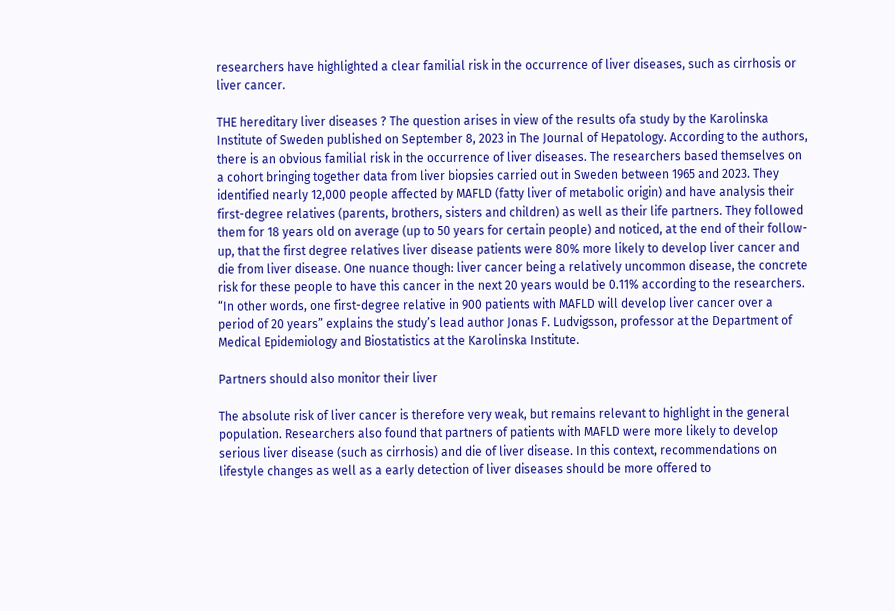researchers have highlighted a clear familial risk in the occurrence of liver diseases, such as cirrhosis or liver cancer.

THE hereditary liver diseases ? The question arises in view of the results ofa study by the Karolinska Institute of Sweden published on September 8, 2023 in The Journal of Hepatology. According to the authors, there is an obvious familial risk in the occurrence of liver diseases. The researchers based themselves on a cohort bringing together data from liver biopsies carried out in Sweden between 1965 and 2023. They identified nearly 12,000 people affected by MAFLD (fatty liver of metabolic origin) and have analysis their first-degree relatives (parents, brothers, sisters and children) as well as their life partners. They followed them for 18 years old on average (up to 50 years for certain people) and noticed, at the end of their follow-up, that the first degree relatives liver disease patients were 80% more likely to develop liver cancer and die from liver disease. One nuance though: liver cancer being a relatively uncommon disease, the concrete risk for these people to have this cancer in the next 20 years would be 0.11% according to the researchers. “In other words, one first-degree relative in 900 patients with MAFLD will develop liver cancer over a period of 20 years” explains the study’s lead author Jonas F. Ludvigsson, professor at the Department of Medical Epidemiology and Biostatistics at the Karolinska Institute.

Partners should also monitor their liver

The absolute risk of liver cancer is therefore very weak, but remains relevant to highlight in the general population. Researchers also found that partners of patients with MAFLD were more likely to develop serious liver disease (such as cirrhosis) and die of liver disease. In this context, recommendations on lifestyle changes as well as a early detection of liver diseases should be more offered to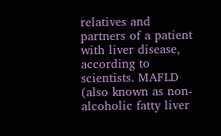relatives and partners of a patient with liver disease, according to scientists. MAFLD (also known as non-alcoholic fatty liver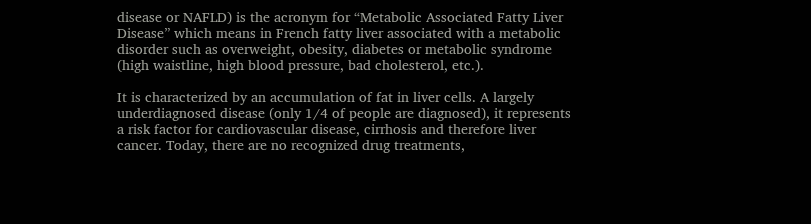disease or NAFLD) is the acronym for “Metabolic Associated Fatty Liver Disease” which means in French fatty liver associated with a metabolic disorder such as overweight, obesity, diabetes or metabolic syndrome (high waistline, high blood pressure, bad cholesterol, etc.).

It is characterized by an accumulation of fat in liver cells. A largely underdiagnosed disease (only 1/4 of people are diagnosed), it represents a risk factor for cardiovascular disease, cirrhosis and therefore liver cancer. Today, there are no recognized drug treatments,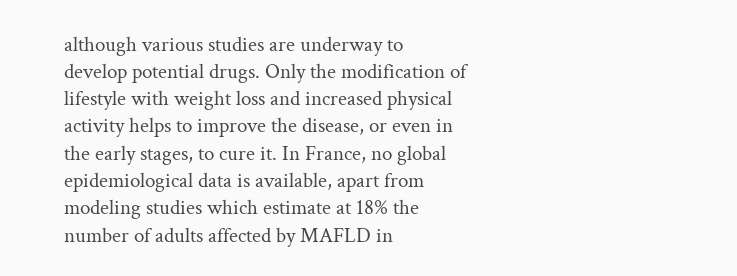although various studies are underway to develop potential drugs. Only the modification of lifestyle with weight loss and increased physical activity helps to improve the disease, or even in the early stages, to cure it. In France, no global epidemiological data is available, apart from modeling studies which estimate at 18% the number of adults affected by MAFLD in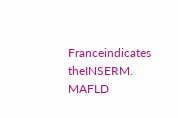Franceindicates theINSERM. MAFLD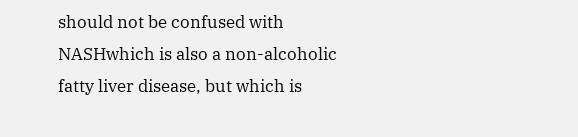should not be confused with NASHwhich is also a non-alcoholic fatty liver disease, but which is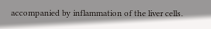accompanied by inflammation of the liver cells.